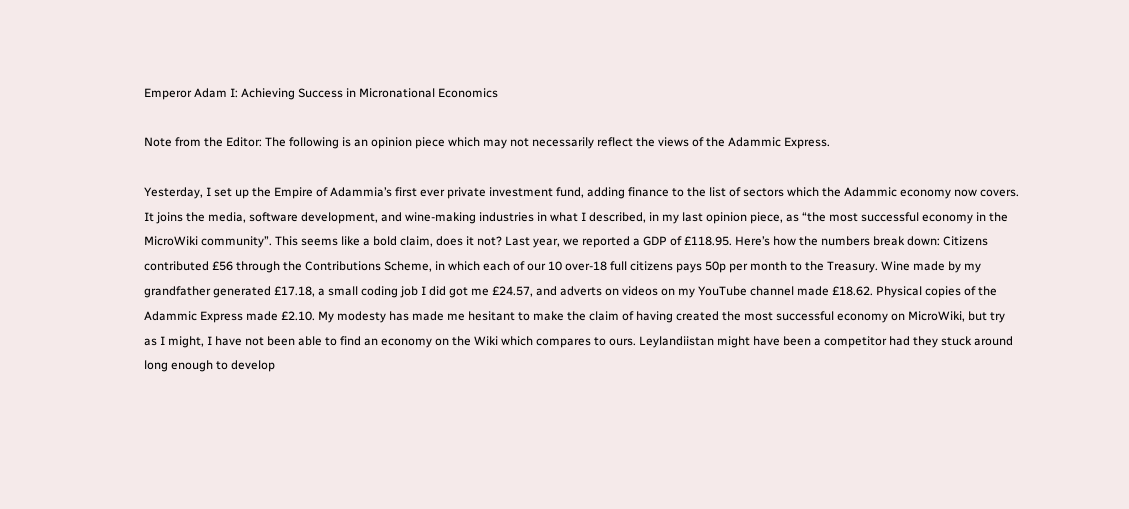Emperor Adam I: Achieving Success in Micronational Economics

Note from the Editor: The following is an opinion piece which may not necessarily reflect the views of the Adammic Express.

Yesterday, I set up the Empire of Adammia’s first ever private investment fund, adding finance to the list of sectors which the Adammic economy now covers. It joins the media, software development, and wine-making industries in what I described, in my last opinion piece, as “the most successful economy in the MicroWiki community”. This seems like a bold claim, does it not? Last year, we reported a GDP of £118.95. Here’s how the numbers break down: Citizens contributed £56 through the Contributions Scheme, in which each of our 10 over-18 full citizens pays 50p per month to the Treasury. Wine made by my grandfather generated £17.18, a small coding job I did got me £24.57, and adverts on videos on my YouTube channel made £18.62. Physical copies of the Adammic Express made £2.10. My modesty has made me hesitant to make the claim of having created the most successful economy on MicroWiki, but try as I might, I have not been able to find an economy on the Wiki which compares to ours. Leylandiistan might have been a competitor had they stuck around long enough to develop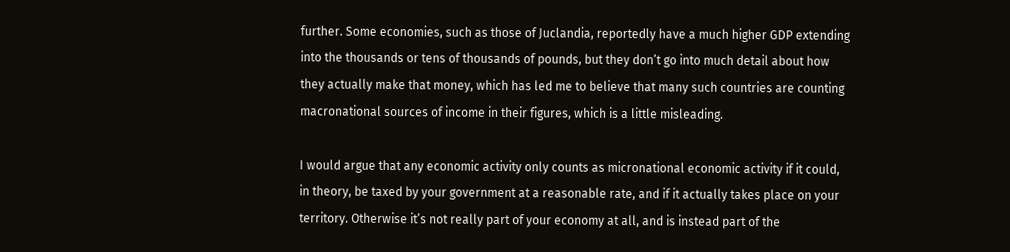further. Some economies, such as those of Juclandia, reportedly have a much higher GDP extending into the thousands or tens of thousands of pounds, but they don’t go into much detail about how they actually make that money, which has led me to believe that many such countries are counting macronational sources of income in their figures, which is a little misleading.

I would argue that any economic activity only counts as micronational economic activity if it could, in theory, be taxed by your government at a reasonable rate, and if it actually takes place on your territory. Otherwise it’s not really part of your economy at all, and is instead part of the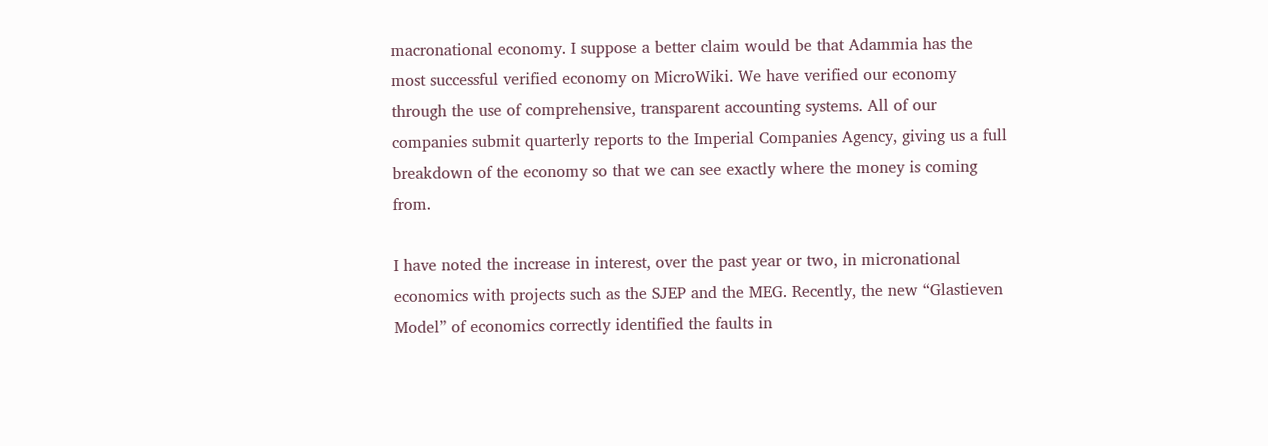macronational economy. I suppose a better claim would be that Adammia has the most successful verified economy on MicroWiki. We have verified our economy through the use of comprehensive, transparent accounting systems. All of our companies submit quarterly reports to the Imperial Companies Agency, giving us a full breakdown of the economy so that we can see exactly where the money is coming from.

I have noted the increase in interest, over the past year or two, in micronational economics with projects such as the SJEP and the MEG. Recently, the new “Glastieven Model” of economics correctly identified the faults in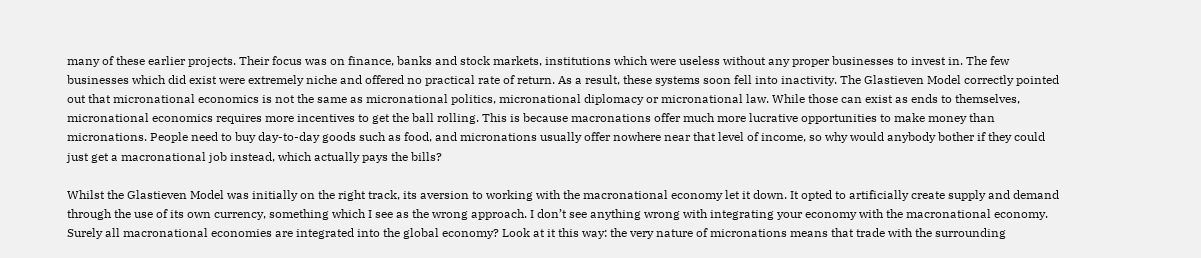many of these earlier projects. Their focus was on finance, banks and stock markets, institutions which were useless without any proper businesses to invest in. The few businesses which did exist were extremely niche and offered no practical rate of return. As a result, these systems soon fell into inactivity. The Glastieven Model correctly pointed out that micronational economics is not the same as micronational politics, micronational diplomacy or micronational law. While those can exist as ends to themselves, micronational economics requires more incentives to get the ball rolling. This is because macronations offer much more lucrative opportunities to make money than micronations. People need to buy day-to-day goods such as food, and micronations usually offer nowhere near that level of income, so why would anybody bother if they could just get a macronational job instead, which actually pays the bills?

Whilst the Glastieven Model was initially on the right track, its aversion to working with the macronational economy let it down. It opted to artificially create supply and demand through the use of its own currency, something which I see as the wrong approach. I don’t see anything wrong with integrating your economy with the macronational economy. Surely all macronational economies are integrated into the global economy? Look at it this way: the very nature of micronations means that trade with the surrounding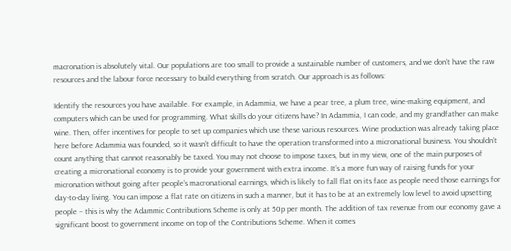macronation is absolutely vital. Our populations are too small to provide a sustainable number of customers, and we don’t have the raw resources and the labour force necessary to build everything from scratch. Our approach is as follows:

Identify the resources you have available. For example, in Adammia, we have a pear tree, a plum tree, wine-making equipment, and computers which can be used for programming. What skills do your citizens have? In Adammia, I can code, and my grandfather can make wine. Then, offer incentives for people to set up companies which use these various resources. Wine production was already taking place here before Adammia was founded, so it wasn’t difficult to have the operation transformed into a micronational business. You shouldn’t count anything that cannot reasonably be taxed. You may not choose to impose taxes, but in my view, one of the main purposes of creating a micronational economy is to provide your government with extra income. It’s a more fun way of raising funds for your micronation without going after people’s macronational earnings, which is likely to fall flat on its face as people need those earnings for day-to-day living. You can impose a flat rate on citizens in such a manner, but it has to be at an extremely low level to avoid upsetting people – this is why the Adammic Contributions Scheme is only at 50p per month. The addition of tax revenue from our economy gave a significant boost to government income on top of the Contributions Scheme. When it comes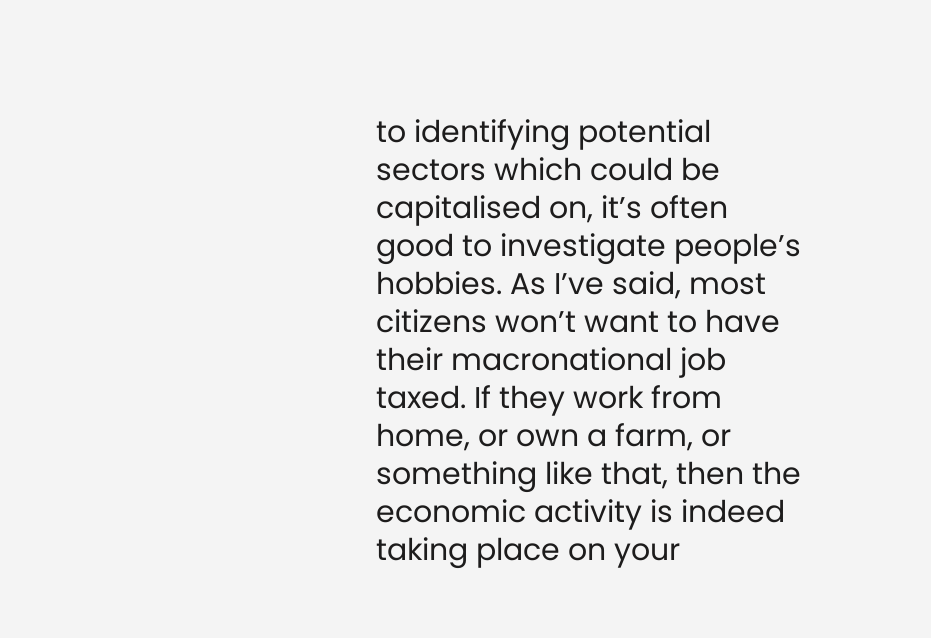to identifying potential sectors which could be capitalised on, it’s often good to investigate people’s hobbies. As I’ve said, most citizens won’t want to have their macronational job taxed. If they work from home, or own a farm, or something like that, then the economic activity is indeed taking place on your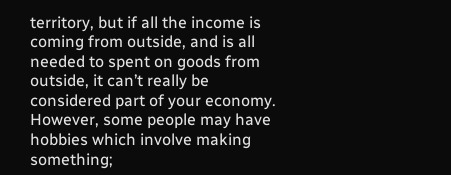territory, but if all the income is coming from outside, and is all needed to spent on goods from outside, it can’t really be considered part of your economy. However, some people may have hobbies which involve making something;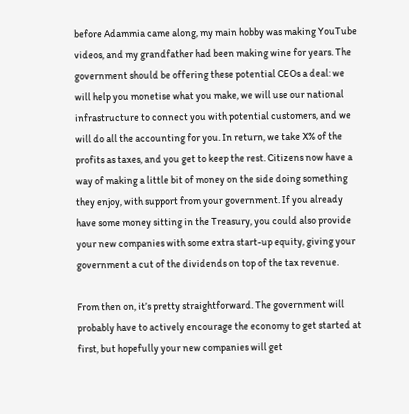before Adammia came along, my main hobby was making YouTube videos, and my grandfather had been making wine for years. The government should be offering these potential CEOs a deal: we will help you monetise what you make, we will use our national infrastructure to connect you with potential customers, and we will do all the accounting for you. In return, we take X% of the profits as taxes, and you get to keep the rest. Citizens now have a way of making a little bit of money on the side doing something they enjoy, with support from your government. If you already have some money sitting in the Treasury, you could also provide your new companies with some extra start-up equity, giving your government a cut of the dividends on top of the tax revenue.

From then on, it’s pretty straightforward. The government will probably have to actively encourage the economy to get started at first, but hopefully your new companies will get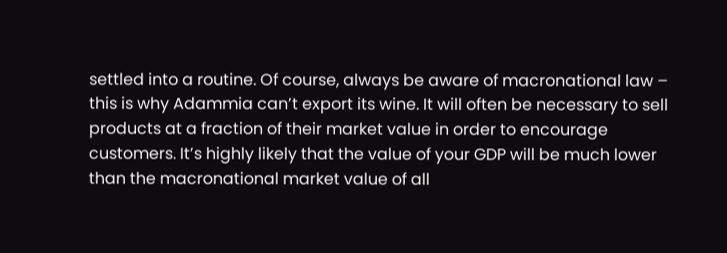settled into a routine. Of course, always be aware of macronational law – this is why Adammia can’t export its wine. It will often be necessary to sell products at a fraction of their market value in order to encourage customers. It’s highly likely that the value of your GDP will be much lower than the macronational market value of all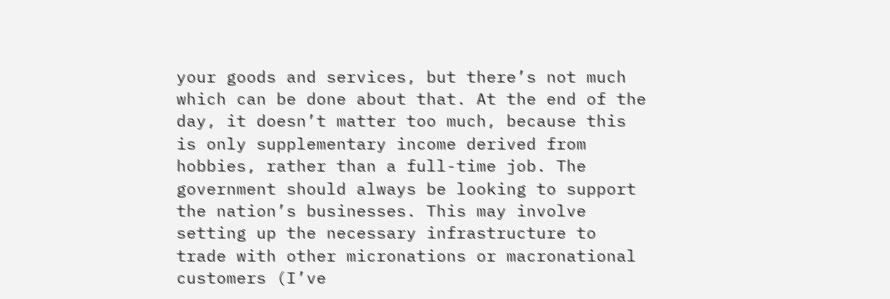your goods and services, but there’s not much which can be done about that. At the end of the day, it doesn’t matter too much, because this is only supplementary income derived from hobbies, rather than a full-time job. The government should always be looking to support the nation’s businesses. This may involve setting up the necessary infrastructure to trade with other micronations or macronational customers (I’ve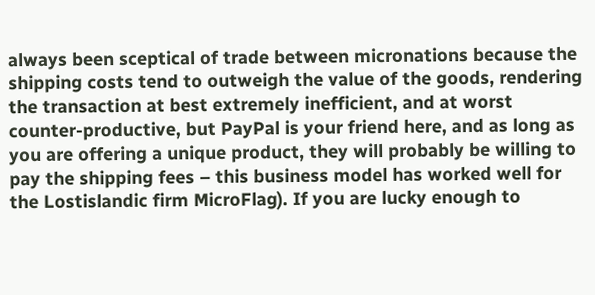always been sceptical of trade between micronations because the shipping costs tend to outweigh the value of the goods, rendering the transaction at best extremely inefficient, and at worst counter-productive, but PayPal is your friend here, and as long as you are offering a unique product, they will probably be willing to pay the shipping fees – this business model has worked well for the Lostislandic firm MicroFlag). If you are lucky enough to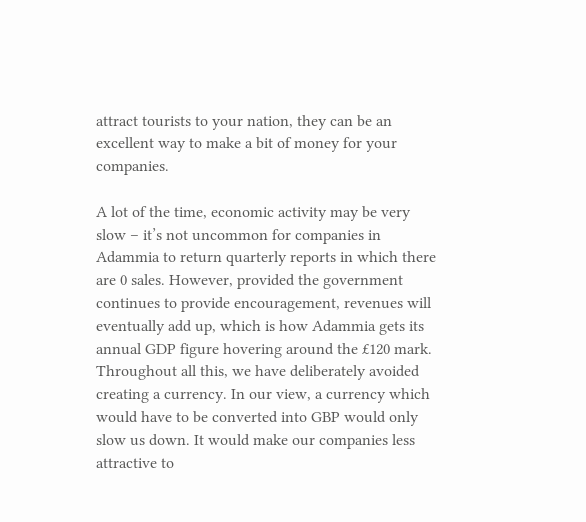attract tourists to your nation, they can be an excellent way to make a bit of money for your companies.

A lot of the time, economic activity may be very slow – it’s not uncommon for companies in Adammia to return quarterly reports in which there are 0 sales. However, provided the government continues to provide encouragement, revenues will eventually add up, which is how Adammia gets its annual GDP figure hovering around the £120 mark. Throughout all this, we have deliberately avoided creating a currency. In our view, a currency which would have to be converted into GBP would only slow us down. It would make our companies less attractive to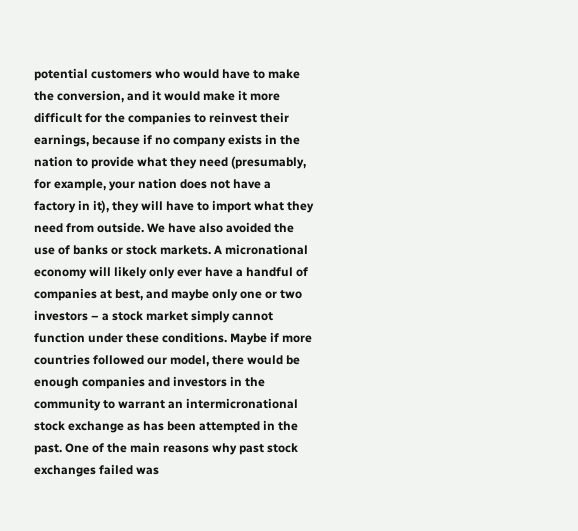potential customers who would have to make the conversion, and it would make it more difficult for the companies to reinvest their earnings, because if no company exists in the nation to provide what they need (presumably, for example, your nation does not have a factory in it), they will have to import what they need from outside. We have also avoided the use of banks or stock markets. A micronational economy will likely only ever have a handful of companies at best, and maybe only one or two investors – a stock market simply cannot function under these conditions. Maybe if more countries followed our model, there would be enough companies and investors in the community to warrant an intermicronational stock exchange as has been attempted in the past. One of the main reasons why past stock exchanges failed was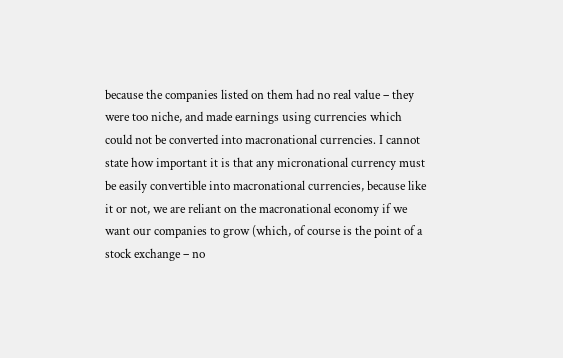because the companies listed on them had no real value – they were too niche, and made earnings using currencies which could not be converted into macronational currencies. I cannot state how important it is that any micronational currency must be easily convertible into macronational currencies, because like it or not, we are reliant on the macronational economy if we want our companies to grow (which, of course is the point of a stock exchange – no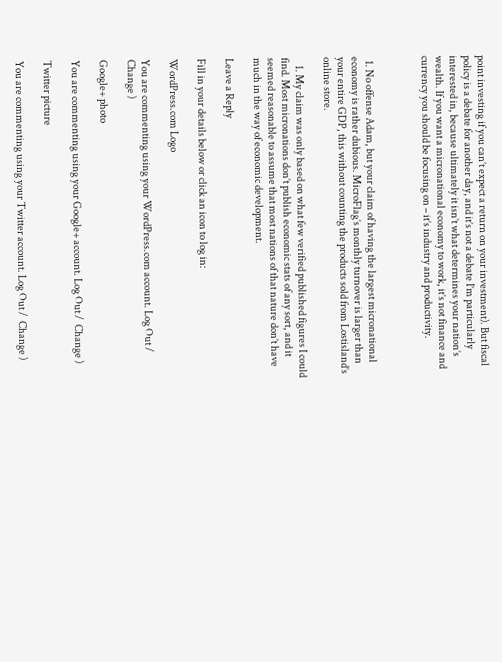point investing if you can’t expect a return on your investment). But fiscal policy is a debate for another day, and it’s not a debate I’m particularly interested in, because ultimately it isn’t what determines your nation’s wealth. If you want a micronational economy to work, it’s not finance and currency you should be focusing on – it’s industry and productivity.



  1. No offense Adam, but your claim of having the largest micronational economy is rather dubious. MicroFlag’s monthly turnover is larger than your entire GDP, this without counting the products sold from Lostisland’s online store.

    1. My claim was only based on what few verified published figures I could find. Most micronations don’t publish economic stats of any sort, and it seemed reasonable to assume that most nations of that nature don’t have much in the way of economic development.

Leave a Reply

Fill in your details below or click an icon to log in:

WordPress.com Logo

You are commenting using your WordPress.com account. Log Out /  Change )

Google+ photo

You are commenting using your Google+ account. Log Out /  Change )

Twitter picture

You are commenting using your Twitter account. Log Out /  Change )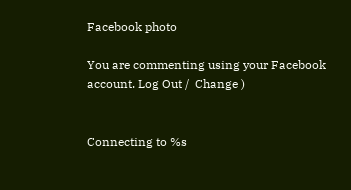Facebook photo

You are commenting using your Facebook account. Log Out /  Change )


Connecting to %s